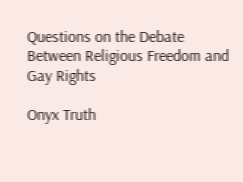Questions on the Debate Between Religious Freedom and Gay Rights

Onyx Truth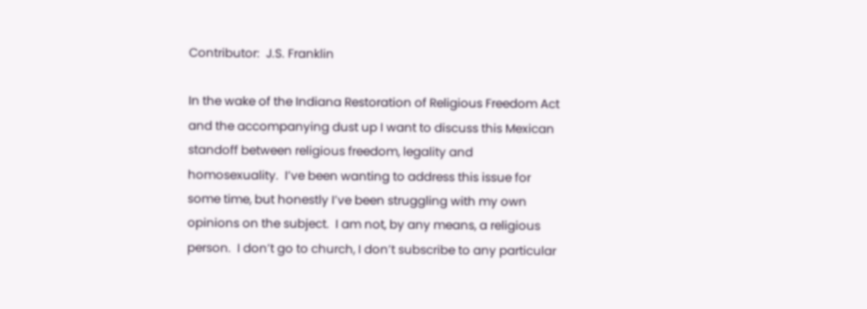Contributor:  J.S. Franklin

In the wake of the Indiana Restoration of Religious Freedom Act and the accompanying dust up I want to discuss this Mexican standoff between religious freedom, legality and homosexuality.  I’ve been wanting to address this issue for some time, but honestly I’ve been struggling with my own opinions on the subject.  I am not, by any means, a religious person.  I don’t go to church, I don’t subscribe to any particular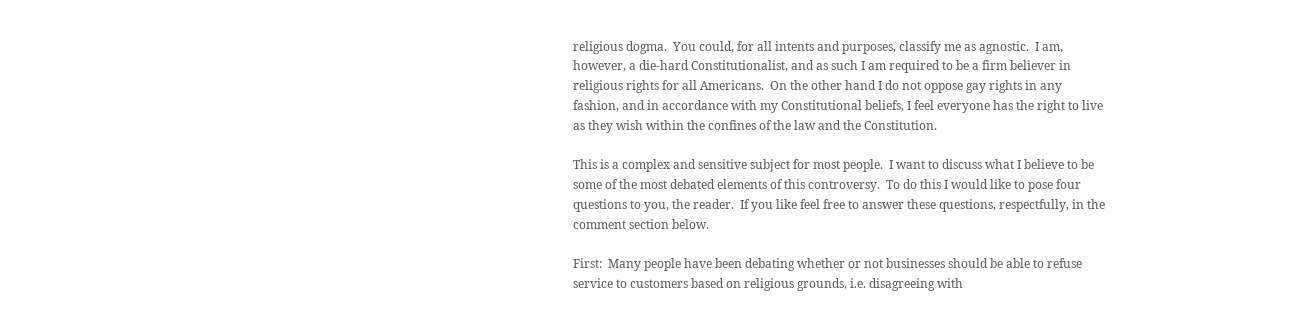religious dogma.  You could, for all intents and purposes, classify me as agnostic.  I am, however, a die-hard Constitutionalist, and as such I am required to be a firm believer in religious rights for all Americans.  On the other hand I do not oppose gay rights in any fashion, and in accordance with my Constitutional beliefs, I feel everyone has the right to live as they wish within the confines of the law and the Constitution.

This is a complex and sensitive subject for most people.  I want to discuss what I believe to be some of the most debated elements of this controversy.  To do this I would like to pose four questions to you, the reader.  If you like feel free to answer these questions, respectfully, in the comment section below.

First:  Many people have been debating whether or not businesses should be able to refuse service to customers based on religious grounds, i.e. disagreeing with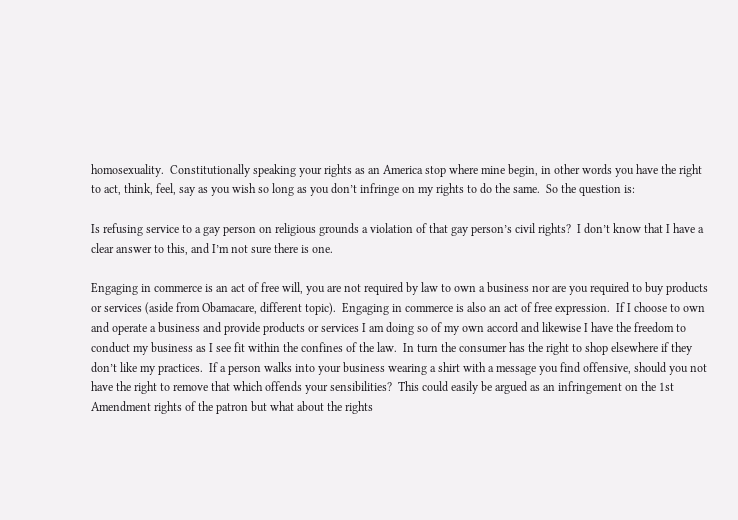homosexuality.  Constitutionally speaking your rights as an America stop where mine begin, in other words you have the right to act, think, feel, say as you wish so long as you don’t infringe on my rights to do the same.  So the question is:

Is refusing service to a gay person on religious grounds a violation of that gay person’s civil rights?  I don’t know that I have a clear answer to this, and I’m not sure there is one.

Engaging in commerce is an act of free will, you are not required by law to own a business nor are you required to buy products or services (aside from Obamacare, different topic).  Engaging in commerce is also an act of free expression.  If I choose to own and operate a business and provide products or services I am doing so of my own accord and likewise I have the freedom to conduct my business as I see fit within the confines of the law.  In turn the consumer has the right to shop elsewhere if they don’t like my practices.  If a person walks into your business wearing a shirt with a message you find offensive, should you not have the right to remove that which offends your sensibilities?  This could easily be argued as an infringement on the 1st Amendment rights of the patron but what about the rights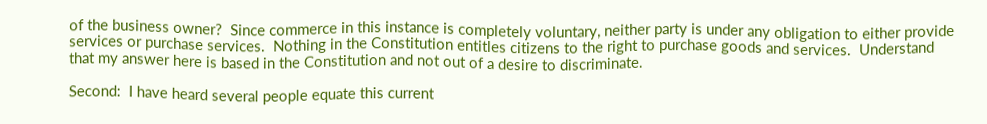of the business owner?  Since commerce in this instance is completely voluntary, neither party is under any obligation to either provide services or purchase services.  Nothing in the Constitution entitles citizens to the right to purchase goods and services.  Understand that my answer here is based in the Constitution and not out of a desire to discriminate.

Second:  I have heard several people equate this current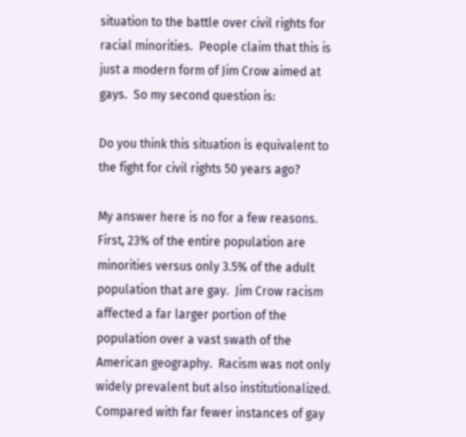situation to the battle over civil rights for racial minorities.  People claim that this is just a modern form of Jim Crow aimed at gays.  So my second question is:

Do you think this situation is equivalent to the fight for civil rights 50 years ago?

My answer here is no for a few reasons.  First, 23% of the entire population are minorities versus only 3.5% of the adult population that are gay.  Jim Crow racism affected a far larger portion of the population over a vast swath of the American geography.  Racism was not only widely prevalent but also institutionalized.  Compared with far fewer instances of gay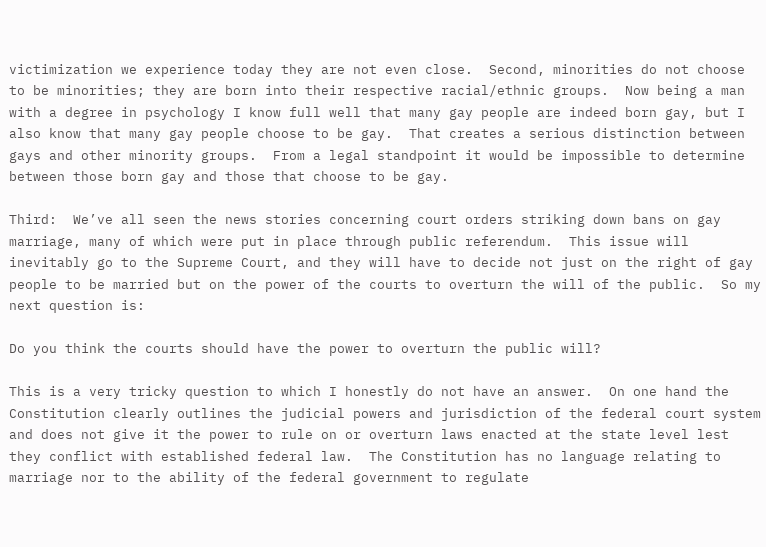victimization we experience today they are not even close.  Second, minorities do not choose to be minorities; they are born into their respective racial/ethnic groups.  Now being a man with a degree in psychology I know full well that many gay people are indeed born gay, but I also know that many gay people choose to be gay.  That creates a serious distinction between gays and other minority groups.  From a legal standpoint it would be impossible to determine between those born gay and those that choose to be gay.

Third:  We’ve all seen the news stories concerning court orders striking down bans on gay marriage, many of which were put in place through public referendum.  This issue will inevitably go to the Supreme Court, and they will have to decide not just on the right of gay people to be married but on the power of the courts to overturn the will of the public.  So my next question is:

Do you think the courts should have the power to overturn the public will?

This is a very tricky question to which I honestly do not have an answer.  On one hand the Constitution clearly outlines the judicial powers and jurisdiction of the federal court system and does not give it the power to rule on or overturn laws enacted at the state level lest they conflict with established federal law.  The Constitution has no language relating to marriage nor to the ability of the federal government to regulate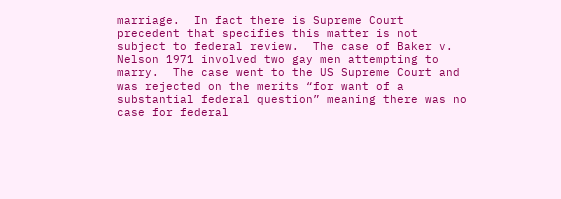marriage.  In fact there is Supreme Court precedent that specifies this matter is not subject to federal review.  The case of Baker v. Nelson 1971 involved two gay men attempting to marry.  The case went to the US Supreme Court and was rejected on the merits “for want of a substantial federal question” meaning there was no case for federal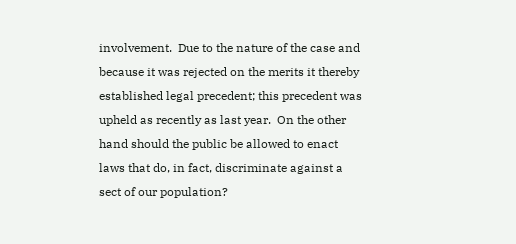involvement.  Due to the nature of the case and because it was rejected on the merits it thereby established legal precedent; this precedent was upheld as recently as last year.  On the other hand should the public be allowed to enact laws that do, in fact, discriminate against a sect of our population?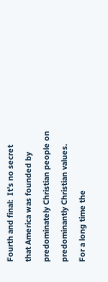Fourth and final:  It’s no secret that America was founded by predominately Christian people on predominantly Christian values.  For a long time the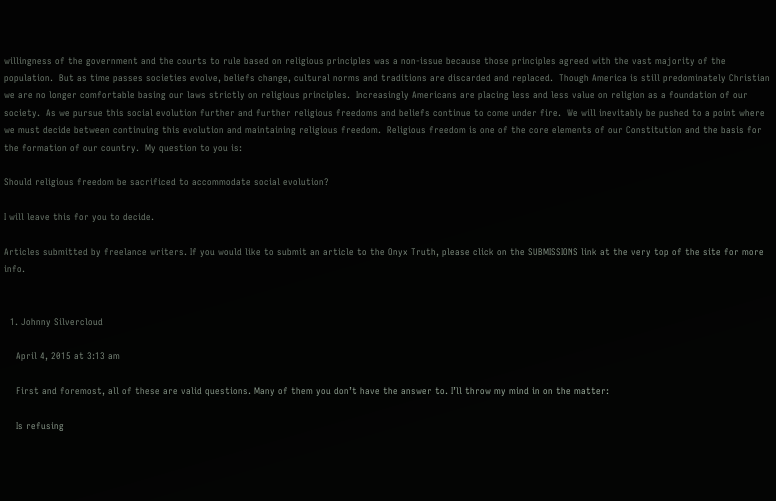willingness of the government and the courts to rule based on religious principles was a non-issue because those principles agreed with the vast majority of the population.  But as time passes societies evolve, beliefs change, cultural norms and traditions are discarded and replaced.  Though America is still predominately Christian we are no longer comfortable basing our laws strictly on religious principles.  Increasingly Americans are placing less and less value on religion as a foundation of our society.  As we pursue this social evolution further and further religious freedoms and beliefs continue to come under fire.  We will inevitably be pushed to a point where we must decide between continuing this evolution and maintaining religious freedom.  Religious freedom is one of the core elements of our Constitution and the basis for the formation of our country.  My question to you is:

Should religious freedom be sacrificed to accommodate social evolution?

I will leave this for you to decide.

Articles submitted by freelance writers. If you would like to submit an article to the Onyx Truth, please click on the SUBMISSIONS link at the very top of the site for more info.


  1. Johnny Silvercloud

    April 4, 2015 at 3:13 am

    First and foremost, all of these are valid questions. Many of them you don’t have the answer to. I’ll throw my mind in on the matter:

    Is refusing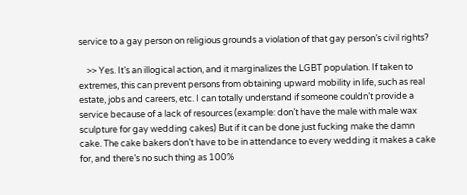service to a gay person on religious grounds a violation of that gay person’s civil rights?

    >> Yes. It’s an illogical action, and it marginalizes the LGBT population. If taken to extremes, this can prevent persons from obtaining upward mobility in life, such as real estate, jobs and careers, etc. I can totally understand if someone couldn’t provide a service because of a lack of resources (example: don’t have the male with male wax sculpture for gay wedding cakes) But if it can be done just fucking make the damn cake. The cake bakers don’t have to be in attendance to every wedding it makes a cake for, and there’s no such thing as 100%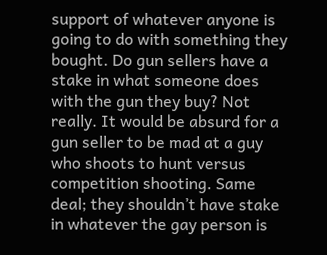support of whatever anyone is going to do with something they bought. Do gun sellers have a stake in what someone does with the gun they buy? Not really. It would be absurd for a gun seller to be mad at a guy who shoots to hunt versus competition shooting. Same deal; they shouldn’t have stake in whatever the gay person is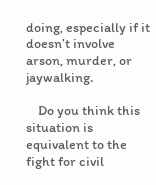doing, especially if it doesn’t involve arson, murder, or jaywalking.

    Do you think this situation is equivalent to the fight for civil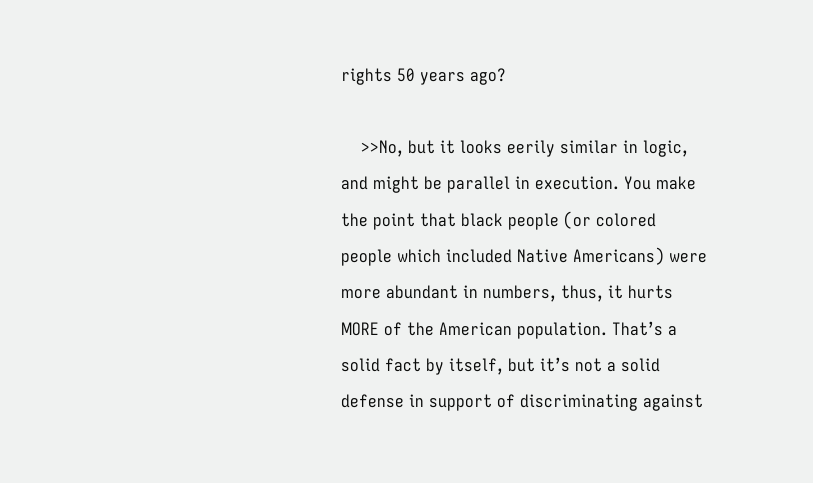rights 50 years ago?

    >>No, but it looks eerily similar in logic, and might be parallel in execution. You make the point that black people (or colored people which included Native Americans) were more abundant in numbers, thus, it hurts MORE of the American population. That’s a solid fact by itself, but it’s not a solid defense in support of discriminating against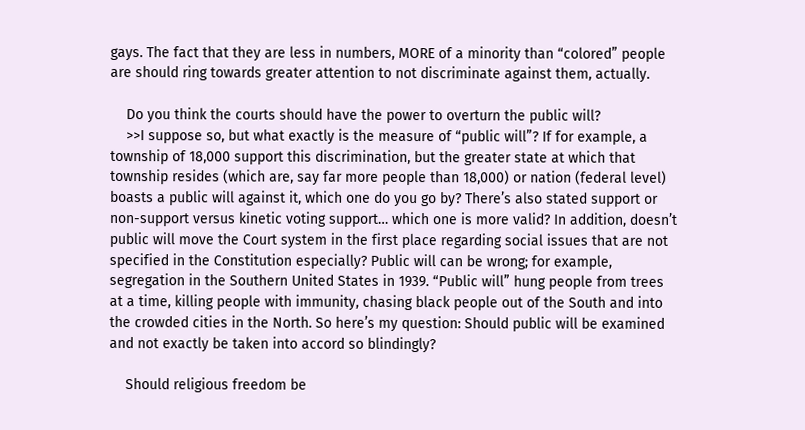gays. The fact that they are less in numbers, MORE of a minority than “colored” people are should ring towards greater attention to not discriminate against them, actually.

    Do you think the courts should have the power to overturn the public will?
    >>I suppose so, but what exactly is the measure of “public will”? If for example, a township of 18,000 support this discrimination, but the greater state at which that township resides (which are, say far more people than 18,000) or nation (federal level) boasts a public will against it, which one do you go by? There’s also stated support or non-support versus kinetic voting support… which one is more valid? In addition, doesn’t public will move the Court system in the first place regarding social issues that are not specified in the Constitution especially? Public will can be wrong; for example, segregation in the Southern United States in 1939. “Public will” hung people from trees at a time, killing people with immunity, chasing black people out of the South and into the crowded cities in the North. So here’s my question: Should public will be examined and not exactly be taken into accord so blindingly?

    Should religious freedom be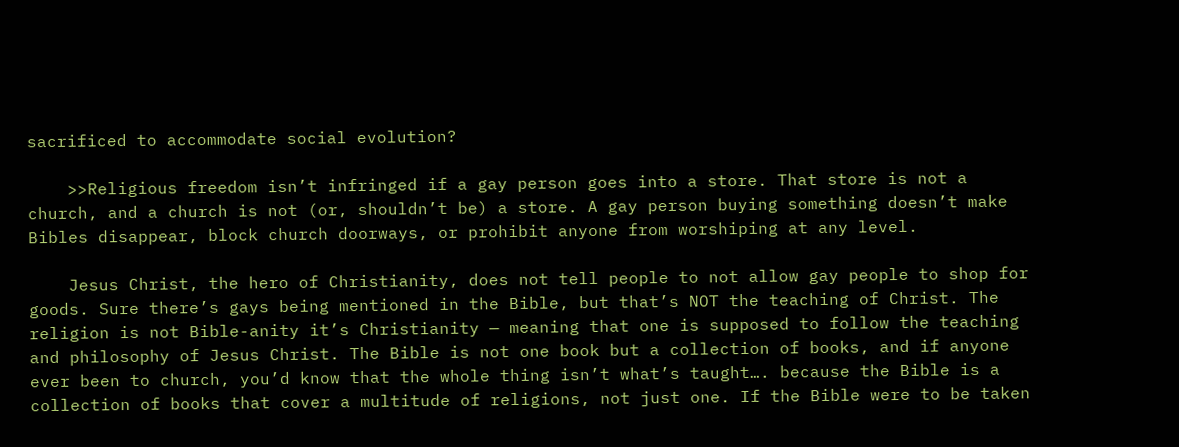sacrificed to accommodate social evolution?

    >>Religious freedom isn’t infringed if a gay person goes into a store. That store is not a church, and a church is not (or, shouldn’t be) a store. A gay person buying something doesn’t make Bibles disappear, block church doorways, or prohibit anyone from worshiping at any level.

    Jesus Christ, the hero of Christianity, does not tell people to not allow gay people to shop for goods. Sure there’s gays being mentioned in the Bible, but that’s NOT the teaching of Christ. The religion is not Bible-anity it’s Christianity — meaning that one is supposed to follow the teaching and philosophy of Jesus Christ. The Bible is not one book but a collection of books, and if anyone ever been to church, you’d know that the whole thing isn’t what’s taught…. because the Bible is a collection of books that cover a multitude of religions, not just one. If the Bible were to be taken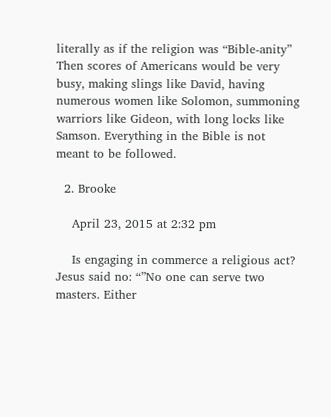literally as if the religion was “Bible-anity” Then scores of Americans would be very busy, making slings like David, having numerous women like Solomon, summoning warriors like Gideon, with long locks like Samson. Everything in the Bible is not meant to be followed.

  2. Brooke

    April 23, 2015 at 2:32 pm

    Is engaging in commerce a religious act? Jesus said no: “”No one can serve two masters. Either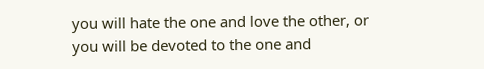you will hate the one and love the other, or you will be devoted to the one and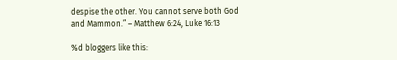despise the other. You cannot serve both God and Mammon.” – Matthew 6:24, Luke 16:13

%d bloggers like this: